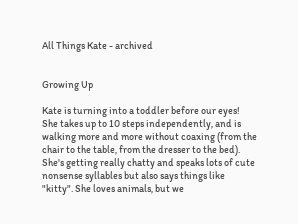All Things Kate - archived


Growing Up

Kate is turning into a toddler before our eyes! She takes up to 10 steps independently, and is walking more and more without coaxing (from the chair to the table, from the dresser to the bed). She's getting really chatty and speaks lots of cute nonsense syllables but also says things like "kitty". She loves animals, but we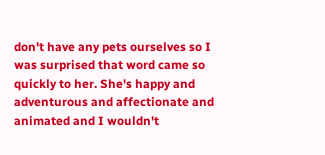don't have any pets ourselves so I was surprised that word came so quickly to her. She's happy and adventurous and affectionate and animated and I wouldn't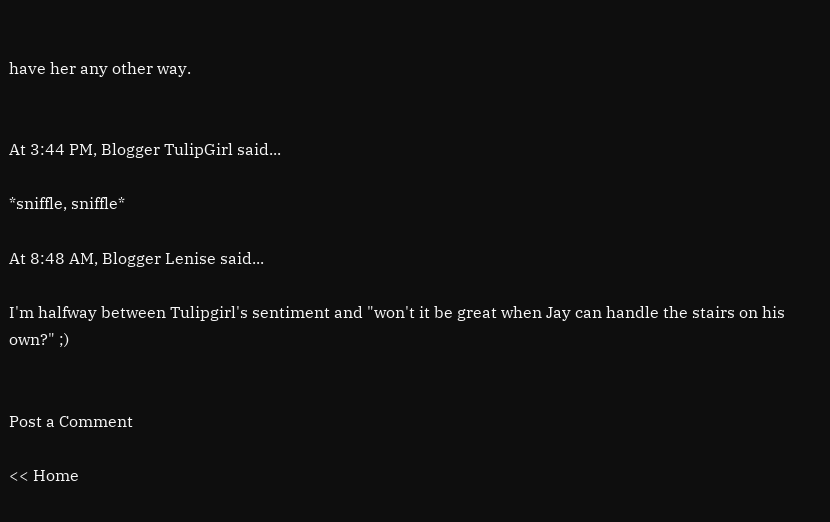have her any other way.


At 3:44 PM, Blogger TulipGirl said...

*sniffle, sniffle*

At 8:48 AM, Blogger Lenise said...

I'm halfway between Tulipgirl's sentiment and "won't it be great when Jay can handle the stairs on his own?" ;)


Post a Comment

<< Home